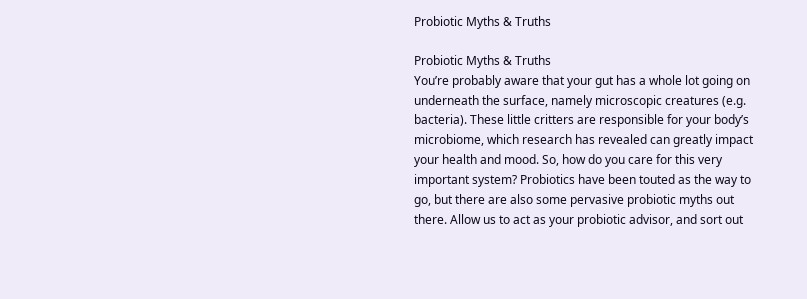Probiotic Myths & Truths

Probiotic Myths & Truths
You’re probably aware that your gut has a whole lot going on underneath the surface, namely microscopic creatures (e.g. bacteria). These little critters are responsible for your body’s microbiome, which research has revealed can greatly impact your health and mood. So, how do you care for this very important system? Probiotics have been touted as the way to go, but there are also some pervasive probiotic myths out there. Allow us to act as your probiotic advisor, and sort out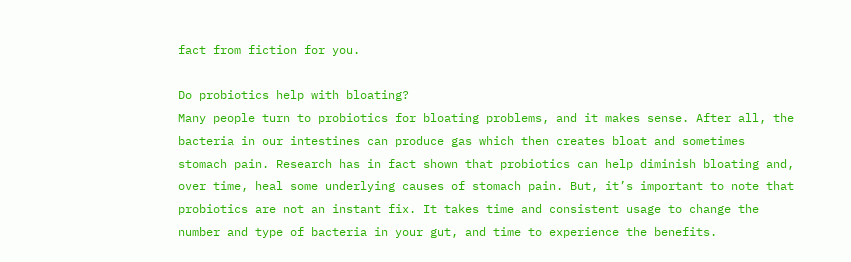fact from fiction for you.

Do probiotics help with bloating?
Many people turn to probiotics for bloating problems, and it makes sense. After all, the bacteria in our intestines can produce gas which then creates bloat and sometimes stomach pain. Research has in fact shown that probiotics can help diminish bloating and, over time, heal some underlying causes of stomach pain. But, it’s important to note that probiotics are not an instant fix. It takes time and consistent usage to change the number and type of bacteria in your gut, and time to experience the benefits.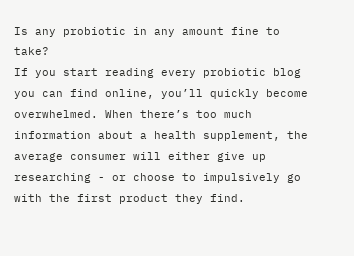Is any probiotic in any amount fine to take?
If you start reading every probiotic blog you can find online, you’ll quickly become overwhelmed. When there’s too much information about a health supplement, the average consumer will either give up researching - or choose to impulsively go with the first product they find.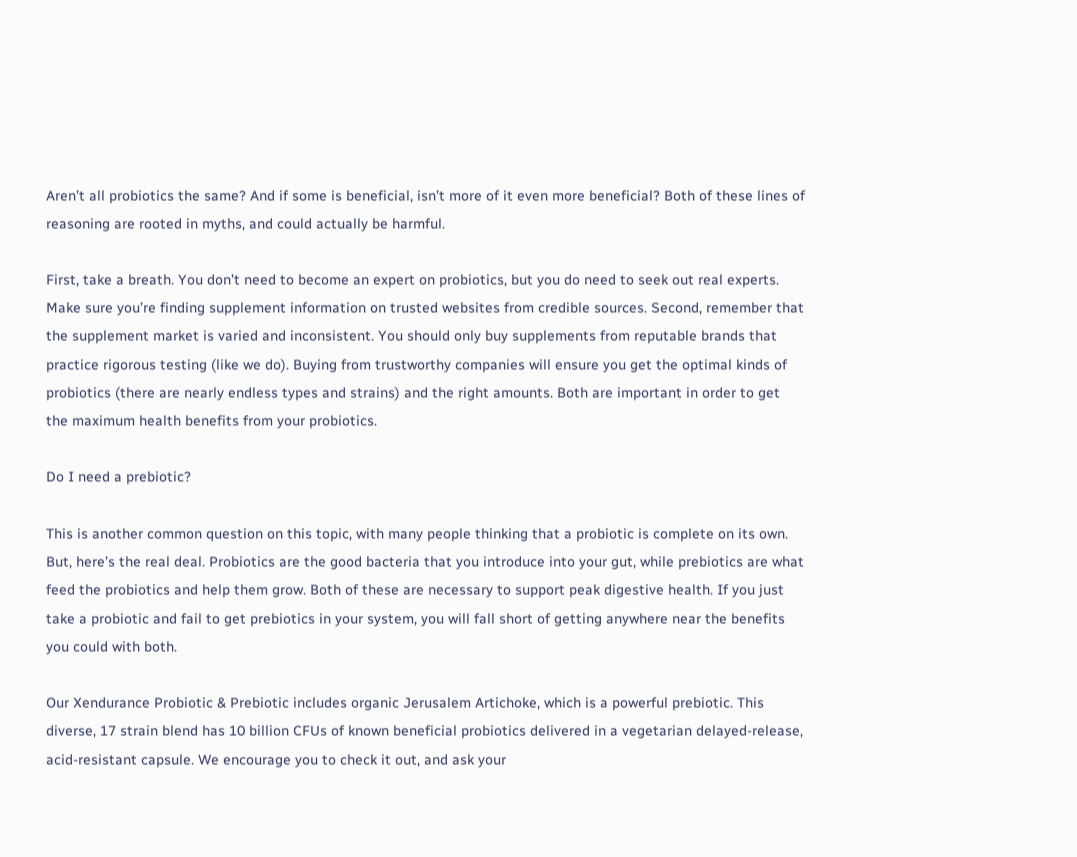Aren’t all probiotics the same? And if some is beneficial, isn’t more of it even more beneficial? Both of these lines of reasoning are rooted in myths, and could actually be harmful.

First, take a breath. You don’t need to become an expert on probiotics, but you do need to seek out real experts. Make sure you’re finding supplement information on trusted websites from credible sources. Second, remember that the supplement market is varied and inconsistent. You should only buy supplements from reputable brands that practice rigorous testing (like we do). Buying from trustworthy companies will ensure you get the optimal kinds of probiotics (there are nearly endless types and strains) and the right amounts. Both are important in order to get the maximum health benefits from your probiotics.

Do I need a prebiotic?

This is another common question on this topic, with many people thinking that a probiotic is complete on its own. But, here’s the real deal. Probiotics are the good bacteria that you introduce into your gut, while prebiotics are what feed the probiotics and help them grow. Both of these are necessary to support peak digestive health. If you just take a probiotic and fail to get prebiotics in your system, you will fall short of getting anywhere near the benefits you could with both.

Our Xendurance Probiotic & Prebiotic includes organic Jerusalem Artichoke, which is a powerful prebiotic. This diverse, 17 strain blend has 10 billion CFUs of known beneficial probiotics delivered in a vegetarian delayed-release, acid-resistant capsule. We encourage you to check it out, and ask your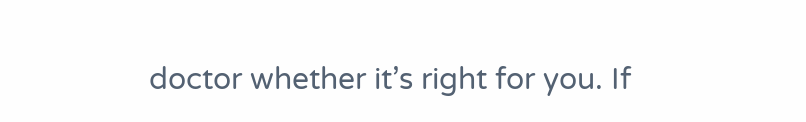doctor whether it’s right for you. If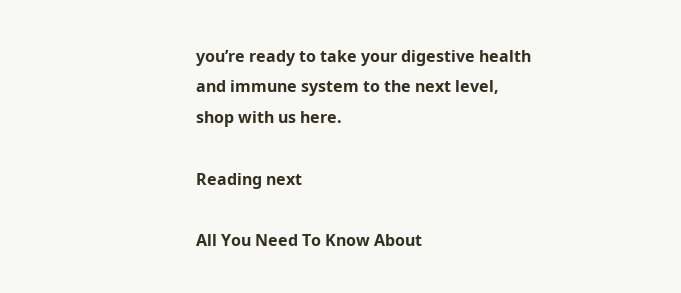you’re ready to take your digestive health and immune system to the next level, shop with us here.

Reading next

All You Need To Know About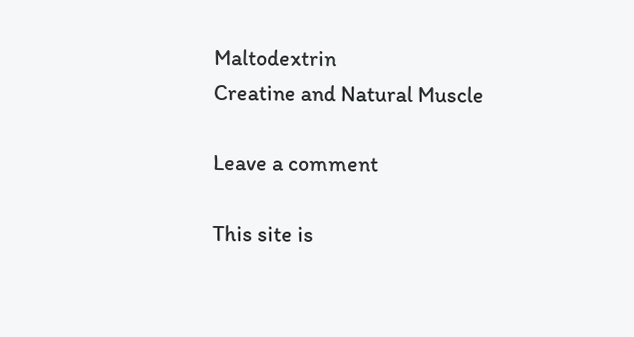Maltodextrin
Creatine and Natural Muscle

Leave a comment

This site is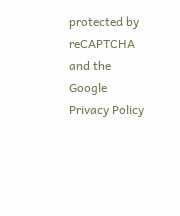protected by reCAPTCHA and the Google Privacy Policy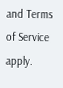and Terms of Service apply.